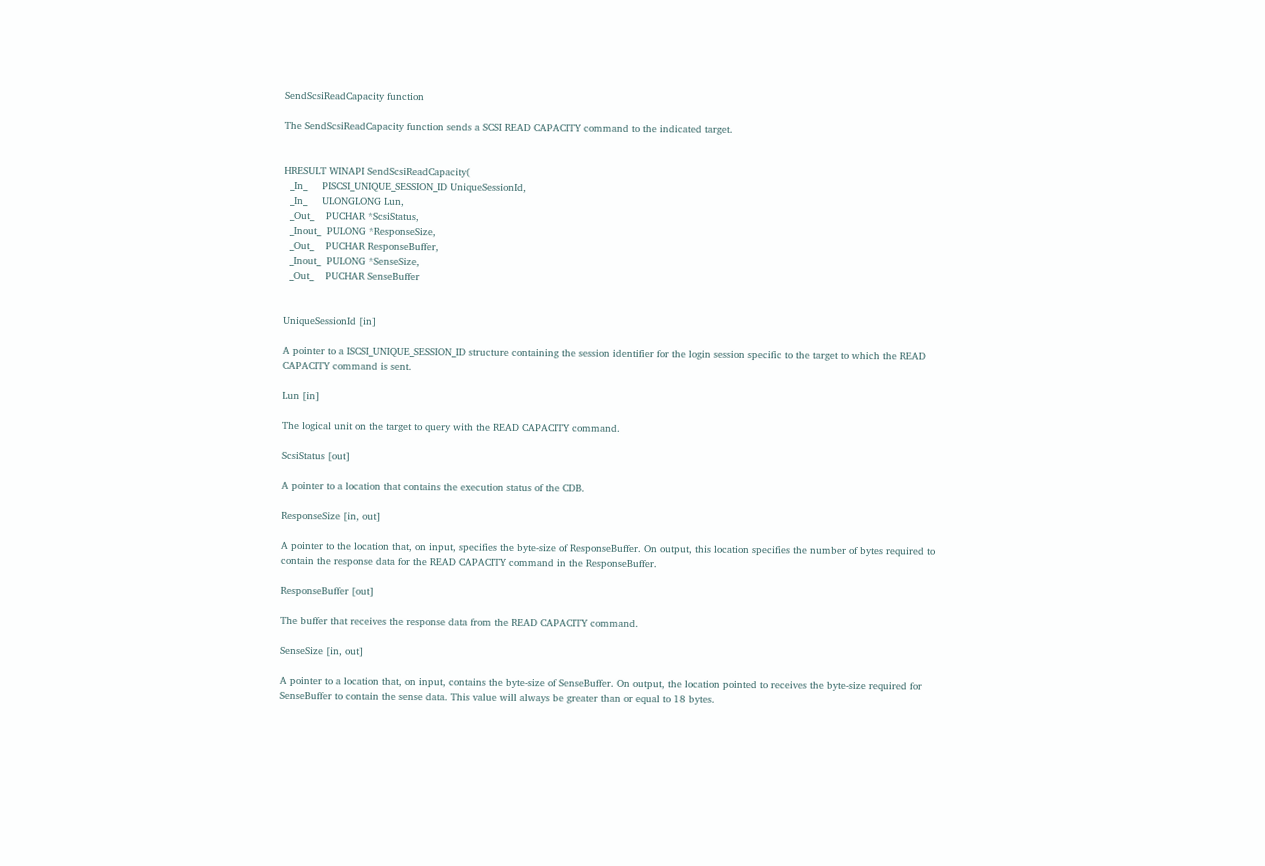SendScsiReadCapacity function

The SendScsiReadCapacity function sends a SCSI READ CAPACITY command to the indicated target.


HRESULT WINAPI SendScsiReadCapacity(
  _In_     PISCSI_UNIQUE_SESSION_ID UniqueSessionId,
  _In_     ULONGLONG Lun,
  _Out_    PUCHAR *ScsiStatus,
  _Inout_  PULONG *ResponseSize,
  _Out_    PUCHAR ResponseBuffer,
  _Inout_  PULONG *SenseSize,
  _Out_    PUCHAR SenseBuffer


UniqueSessionId [in]

A pointer to a ISCSI_UNIQUE_SESSION_ID structure containing the session identifier for the login session specific to the target to which the READ CAPACITY command is sent.

Lun [in]

The logical unit on the target to query with the READ CAPACITY command.

ScsiStatus [out]

A pointer to a location that contains the execution status of the CDB.

ResponseSize [in, out]

A pointer to the location that, on input, specifies the byte-size of ResponseBuffer. On output, this location specifies the number of bytes required to contain the response data for the READ CAPACITY command in the ResponseBuffer.

ResponseBuffer [out]

The buffer that receives the response data from the READ CAPACITY command.

SenseSize [in, out]

A pointer to a location that, on input, contains the byte-size of SenseBuffer. On output, the location pointed to receives the byte-size required for SenseBuffer to contain the sense data. This value will always be greater than or equal to 18 bytes.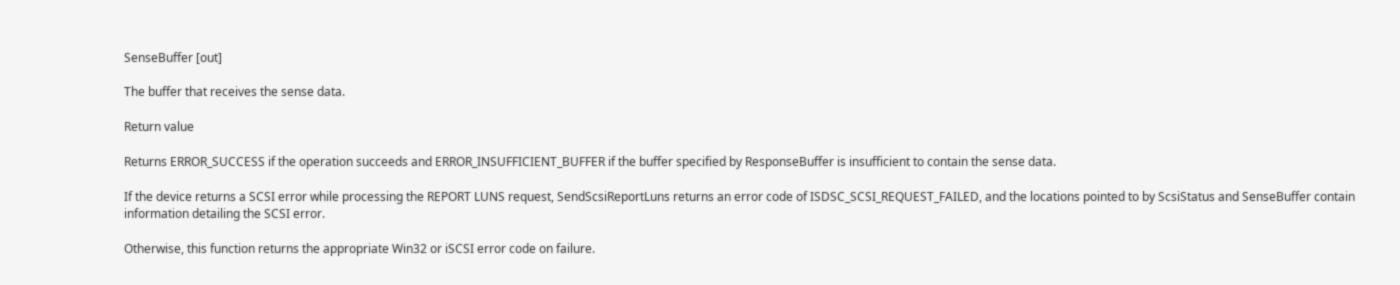SenseBuffer [out]

The buffer that receives the sense data.

Return value

Returns ERROR_SUCCESS if the operation succeeds and ERROR_INSUFFICIENT_BUFFER if the buffer specified by ResponseBuffer is insufficient to contain the sense data.

If the device returns a SCSI error while processing the REPORT LUNS request, SendScsiReportLuns returns an error code of ISDSC_SCSI_REQUEST_FAILED, and the locations pointed to by ScsiStatus and SenseBuffer contain information detailing the SCSI error.

Otherwise, this function returns the appropriate Win32 or iSCSI error code on failure.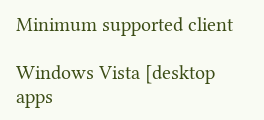Minimum supported client

Windows Vista [desktop apps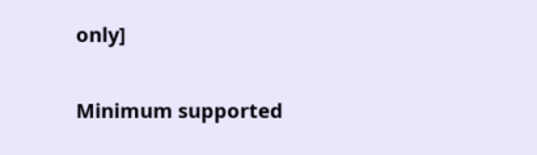only]

Minimum supported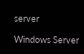server

Windows Server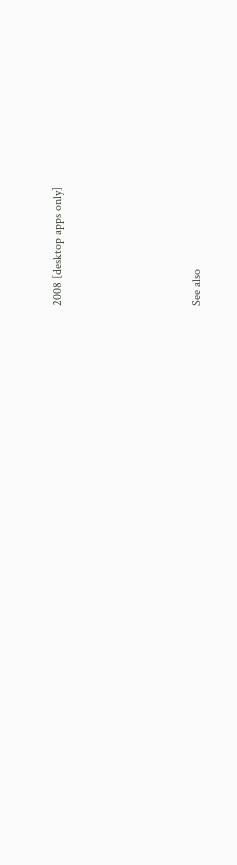2008 [desktop apps only]







See also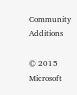Community Additions

© 2015 Microsoft